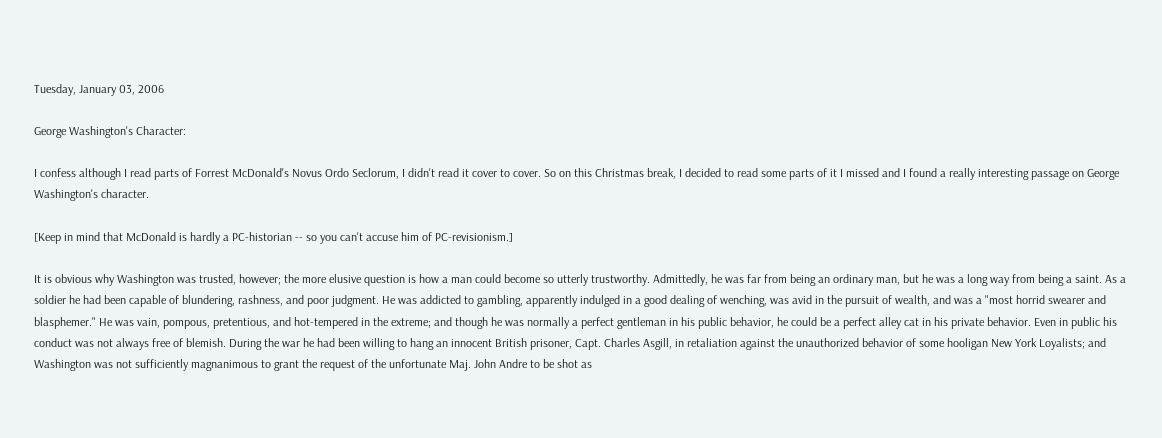Tuesday, January 03, 2006

George Washington's Character:

I confess although I read parts of Forrest McDonald's Novus Ordo Seclorum, I didn't read it cover to cover. So on this Christmas break, I decided to read some parts of it I missed and I found a really interesting passage on George Washington's character.

[Keep in mind that McDonald is hardly a PC-historian -- so you can't accuse him of PC-revisionism.]

It is obvious why Washington was trusted, however; the more elusive question is how a man could become so utterly trustworthy. Admittedly, he was far from being an ordinary man, but he was a long way from being a saint. As a soldier he had been capable of blundering, rashness, and poor judgment. He was addicted to gambling, apparently indulged in a good dealing of wenching, was avid in the pursuit of wealth, and was a "most horrid swearer and blasphemer." He was vain, pompous, pretentious, and hot-tempered in the extreme; and though he was normally a perfect gentleman in his public behavior, he could be a perfect alley cat in his private behavior. Even in public his conduct was not always free of blemish. During the war he had been willing to hang an innocent British prisoner, Capt. Charles Asgill, in retaliation against the unauthorized behavior of some hooligan New York Loyalists; and Washington was not sufficiently magnanimous to grant the request of the unfortunate Maj. John Andre to be shot as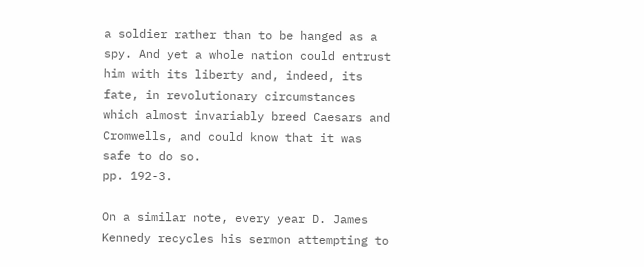a soldier rather than to be hanged as a spy. And yet a whole nation could entrust him with its liberty and, indeed, its fate, in revolutionary circumstances which almost invariably breed Caesars and Cromwells, and could know that it was safe to do so.
pp. 192-3.

On a similar note, every year D. James Kennedy recycles his sermon attempting to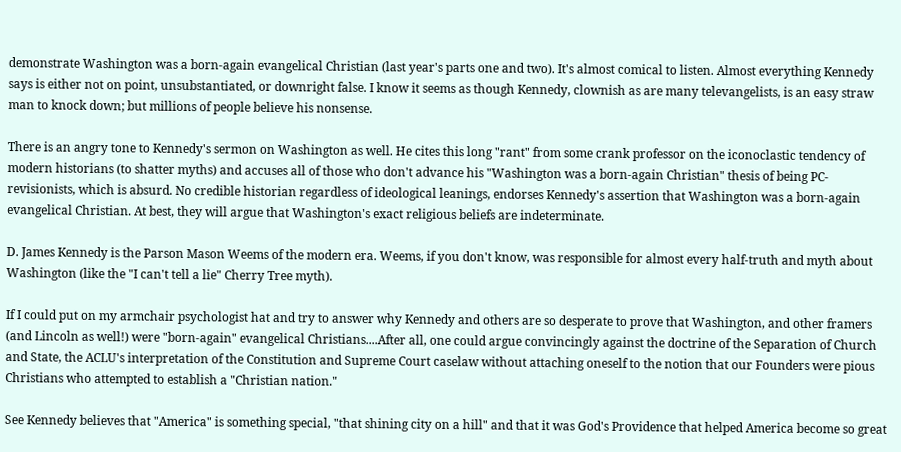demonstrate Washington was a born-again evangelical Christian (last year's parts one and two). It's almost comical to listen. Almost everything Kennedy says is either not on point, unsubstantiated, or downright false. I know it seems as though Kennedy, clownish as are many televangelists, is an easy straw man to knock down; but millions of people believe his nonsense.

There is an angry tone to Kennedy's sermon on Washington as well. He cites this long "rant" from some crank professor on the iconoclastic tendency of modern historians (to shatter myths) and accuses all of those who don't advance his "Washington was a born-again Christian" thesis of being PC-revisionists, which is absurd. No credible historian regardless of ideological leanings, endorses Kennedy's assertion that Washington was a born-again evangelical Christian. At best, they will argue that Washington's exact religious beliefs are indeterminate.

D. James Kennedy is the Parson Mason Weems of the modern era. Weems, if you don't know, was responsible for almost every half-truth and myth about Washington (like the "I can't tell a lie" Cherry Tree myth).

If I could put on my armchair psychologist hat and try to answer why Kennedy and others are so desperate to prove that Washington, and other framers (and Lincoln as well!) were "born-again" evangelical Christians....After all, one could argue convincingly against the doctrine of the Separation of Church and State, the ACLU's interpretation of the Constitution and Supreme Court caselaw without attaching oneself to the notion that our Founders were pious Christians who attempted to establish a "Christian nation."

See Kennedy believes that "America" is something special, "that shining city on a hill" and that it was God's Providence that helped America become so great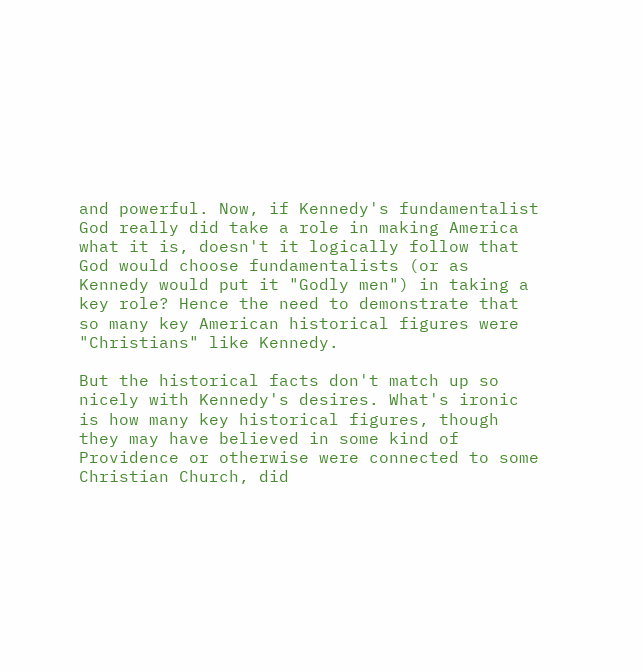and powerful. Now, if Kennedy's fundamentalist God really did take a role in making America what it is, doesn't it logically follow that God would choose fundamentalists (or as Kennedy would put it "Godly men") in taking a key role? Hence the need to demonstrate that so many key American historical figures were "Christians" like Kennedy.

But the historical facts don't match up so nicely with Kennedy's desires. What's ironic is how many key historical figures, though they may have believed in some kind of Providence or otherwise were connected to some Christian Church, did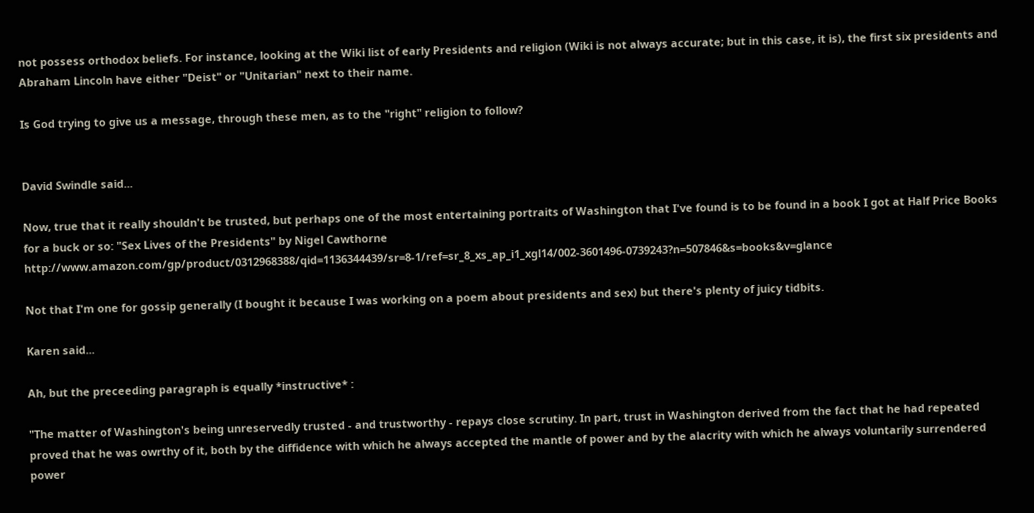not possess orthodox beliefs. For instance, looking at the Wiki list of early Presidents and religion (Wiki is not always accurate; but in this case, it is), the first six presidents and Abraham Lincoln have either "Deist" or "Unitarian" next to their name.

Is God trying to give us a message, through these men, as to the "right" religion to follow?


David Swindle said...

Now, true that it really shouldn't be trusted, but perhaps one of the most entertaining portraits of Washington that I've found is to be found in a book I got at Half Price Books for a buck or so: "Sex Lives of the Presidents" by Nigel Cawthorne http://www.amazon.com/gp/product/0312968388/qid=1136344439/sr=8-1/ref=sr_8_xs_ap_i1_xgl14/002-3601496-0739243?n=507846&s=books&v=glance

Not that I'm one for gossip generally (I bought it because I was working on a poem about presidents and sex) but there's plenty of juicy tidbits.

Karen said...

Ah, but the preceeding paragraph is equally *instructive* :

"The matter of Washington's being unreservedly trusted - and trustworthy - repays close scrutiny. In part, trust in Washington derived from the fact that he had repeated proved that he was owrthy of it, both by the diffidence with which he always accepted the mantle of power and by the alacrity with which he always voluntarily surrendered power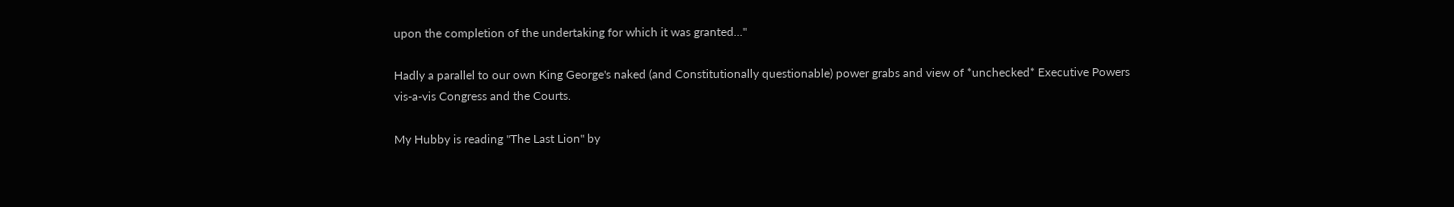upon the completion of the undertaking for which it was granted..."

Hadly a parallel to our own King George's naked (and Constitutionally questionable) power grabs and view of *unchecked* Executive Powers vis-a-vis Congress and the Courts.

My Hubby is reading "The Last Lion" by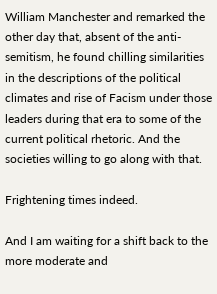William Manchester and remarked the other day that, absent of the anti-semitism, he found chilling similarities in the descriptions of the political climates and rise of Facism under those leaders during that era to some of the current political rhetoric. And the societies willing to go along with that.

Frightening times indeed.

And I am waiting for a shift back to the more moderate and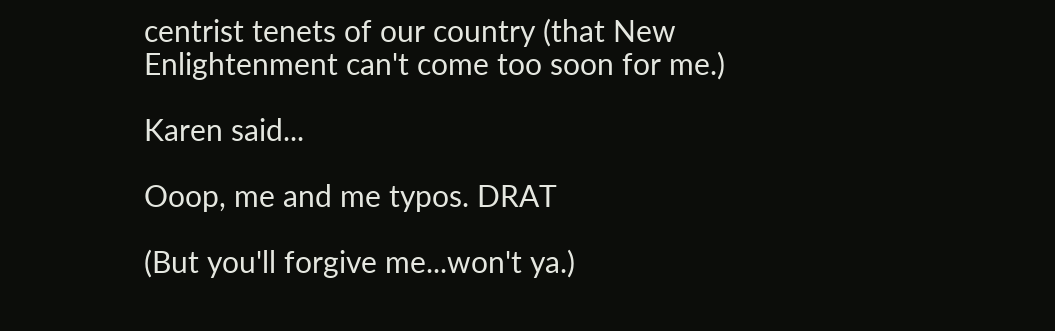centrist tenets of our country (that New Enlightenment can't come too soon for me.)

Karen said...

Ooop, me and me typos. DRAT

(But you'll forgive me...won't ya.)